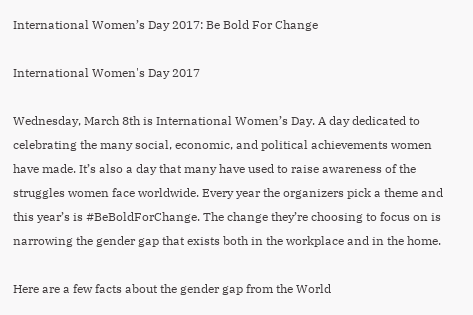International Women’s Day 2017: Be Bold For Change

International Women's Day 2017

Wednesday, March 8th is International Women’s Day. A day dedicated to celebrating the many social, economic, and political achievements women have made. It’s also a day that many have used to raise awareness of the struggles women face worldwide. Every year the organizers pick a theme and this year’s is #BeBoldForChange. The change they’re choosing to focus on is narrowing the gender gap that exists both in the workplace and in the home.

Here are a few facts about the gender gap from the World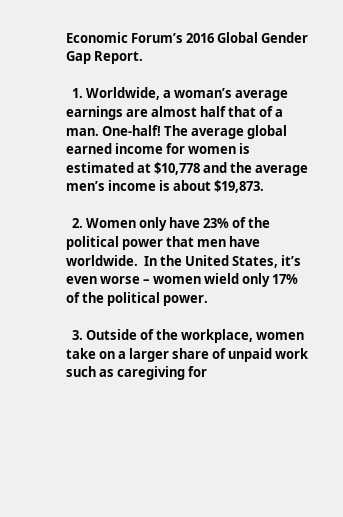Economic Forum’s 2016 Global Gender Gap Report.

  1. Worldwide, a woman’s average earnings are almost half that of a man. One-half! The average global earned income for women is estimated at $10,778 and the average men’s income is about $19,873.

  2. Women only have 23% of the political power that men have worldwide.  In the United States, it’s even worse – women wield only 17% of the political power.

  3. Outside of the workplace, women take on a larger share of unpaid work such as caregiving for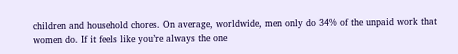children and household chores. On average, worldwide, men only do 34% of the unpaid work that women do. If it feels like you’re always the one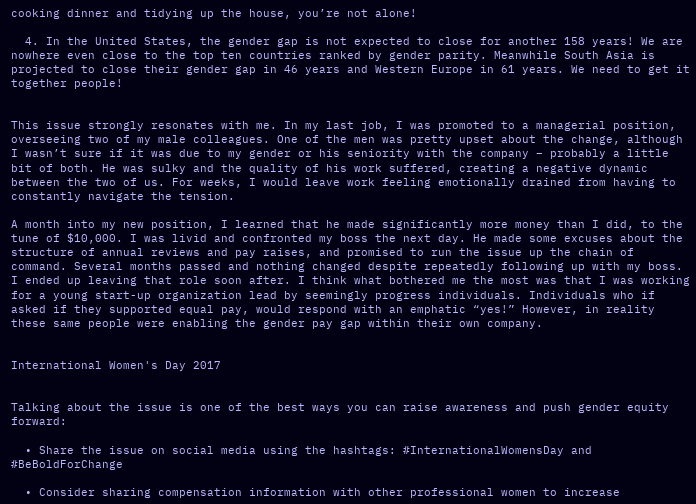cooking dinner and tidying up the house, you’re not alone!

  4. In the United States, the gender gap is not expected to close for another 158 years! We are nowhere even close to the top ten countries ranked by gender parity. Meanwhile South Asia is projected to close their gender gap in 46 years and Western Europe in 61 years. We need to get it together people!


This issue strongly resonates with me. In my last job, I was promoted to a managerial position, overseeing two of my male colleagues. One of the men was pretty upset about the change, although I wasn’t sure if it was due to my gender or his seniority with the company – probably a little bit of both. He was sulky and the quality of his work suffered, creating a negative dynamic between the two of us. For weeks, I would leave work feeling emotionally drained from having to constantly navigate the tension.

A month into my new position, I learned that he made significantly more money than I did, to the tune of $10,000. I was livid and confronted my boss the next day. He made some excuses about the structure of annual reviews and pay raises, and promised to run the issue up the chain of command. Several months passed and nothing changed despite repeatedly following up with my boss. I ended up leaving that role soon after. I think what bothered me the most was that I was working for a young start-up organization lead by seemingly progress individuals. Individuals who if asked if they supported equal pay, would respond with an emphatic “yes!” However, in reality these same people were enabling the gender pay gap within their own company.


International Women's Day 2017


Talking about the issue is one of the best ways you can raise awareness and push gender equity forward:

  • Share the issue on social media using the hashtags: #InternationalWomensDay and #BeBoldForChange

  • Consider sharing compensation information with other professional women to increase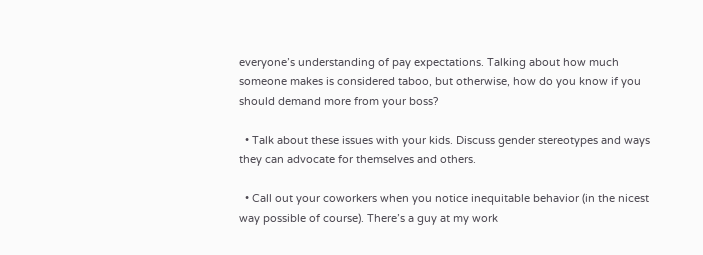everyone’s understanding of pay expectations. Talking about how much someone makes is considered taboo, but otherwise, how do you know if you should demand more from your boss?

  • Talk about these issues with your kids. Discuss gender stereotypes and ways they can advocate for themselves and others.

  • Call out your coworkers when you notice inequitable behavior (in the nicest way possible of course). There’s a guy at my work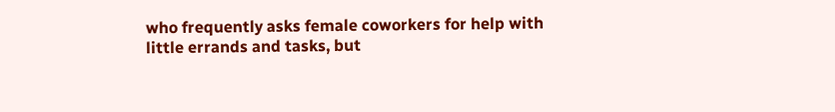who frequently asks female coworkers for help with little errands and tasks, but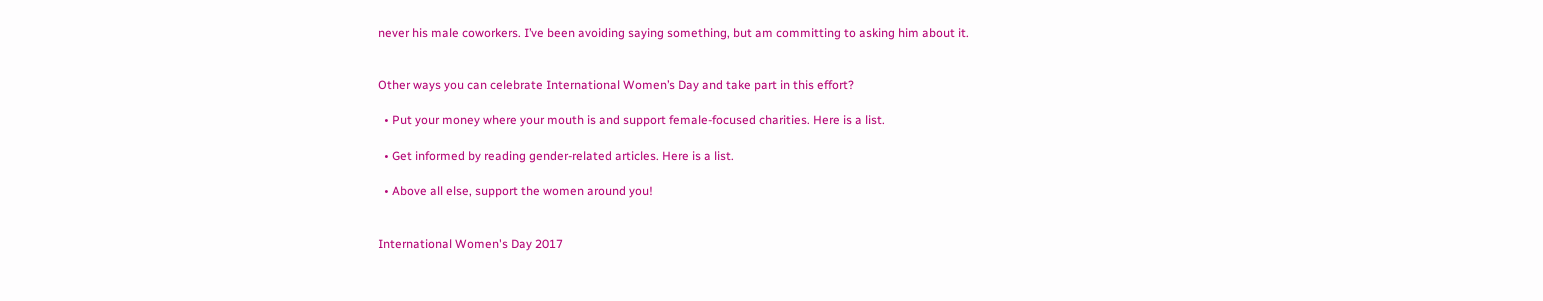never his male coworkers. I’ve been avoiding saying something, but am committing to asking him about it.


Other ways you can celebrate International Women’s Day and take part in this effort?

  • Put your money where your mouth is and support female-focused charities. Here is a list.

  • Get informed by reading gender-related articles. Here is a list.

  • Above all else, support the women around you!


International Women's Day 2017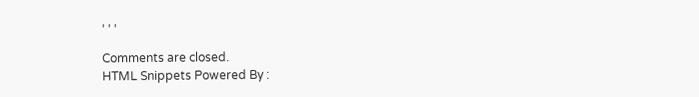, , ,

Comments are closed.
HTML Snippets Powered By :